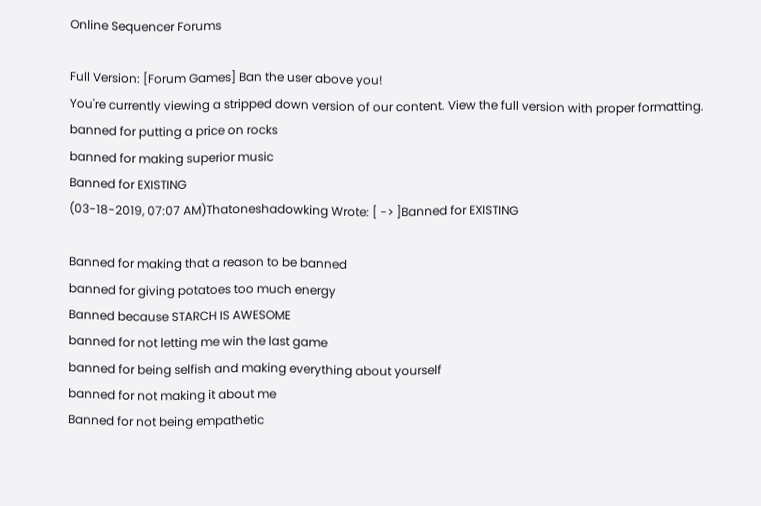Online Sequencer Forums

Full Version: [Forum Games] Ban the user above you!
You're currently viewing a stripped down version of our content. View the full version with proper formatting.
banned for putting a price on rocks
banned for making superior music
Banned for EXISTING
(03-18-2019, 07:07 AM)Thatoneshadowking Wrote: [ -> ]Banned for EXISTING

Banned for making that a reason to be banned
banned for giving potatoes too much energy
Banned because STARCH IS AWESOME
banned for not letting me win the last game
banned for being selfish and making everything about yourself
banned for not making it about me
Banned for not being empathetic